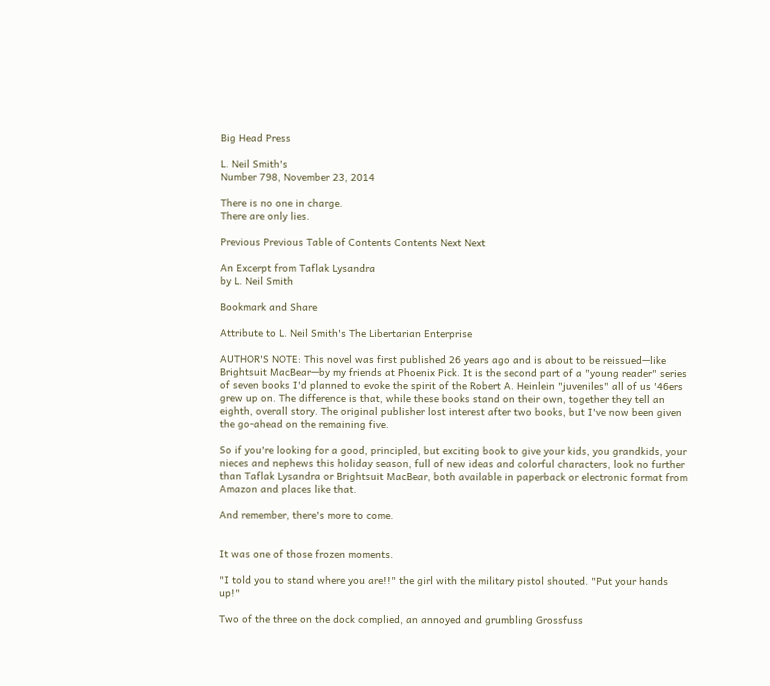Big Head Press

L. Neil Smith's
Number 798, November 23, 2014

There is no one in charge.
There are only lies.

Previous Previous Table of Contents Contents Next Next

An Excerpt from Taflak Lysandra
by L. Neil Smith

Bookmark and Share

Attribute to L. Neil Smith's The Libertarian Enterprise

AUTHOR'S NOTE: This novel was first published 26 years ago and is about to be reissued—like Brightsuit MacBear—by my friends at Phoenix Pick. It is the second part of a "young reader" series of seven books I'd planned to evoke the spirit of the Robert A. Heinlein "juveniles" all of us '46ers grew up on. The difference is that, while these books stand on their own, together they tell an eighth, overall story. The original publisher lost interest after two books, but I've now been given the go-ahead on the remaining five.

So if you're looking for a good, principled, but exciting book to give your kids, you grandkids, your nieces and nephews this holiday season, full of new ideas and colorful characters, look no further than Taflak Lysandra or Brightsuit MacBear, both available in paperback or electronic format from Amazon and places like that.

And remember, there's more to come.


It was one of those frozen moments.

"I told you to stand where you are!!" the girl with the military pistol shouted. "Put your hands up!"

Two of the three on the dock complied, an annoyed and grumbling Grossfuss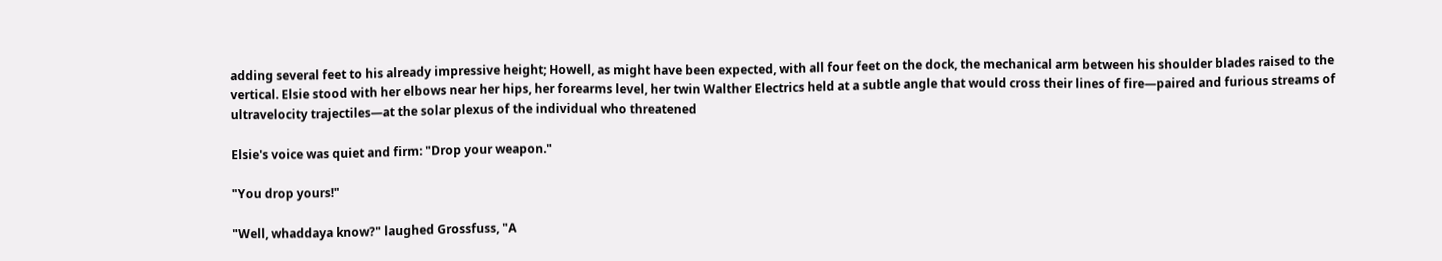adding several feet to his already impressive height; Howell, as might have been expected, with all four feet on the dock, the mechanical arm between his shoulder blades raised to the vertical. Elsie stood with her elbows near her hips, her forearms level, her twin Walther Electrics held at a subtle angle that would cross their lines of fire—paired and furious streams of ultravelocity trajectiles—at the solar plexus of the individual who threatened

Elsie's voice was quiet and firm: "Drop your weapon."

"You drop yours!"

"Well, whaddaya know?" laughed Grossfuss, "A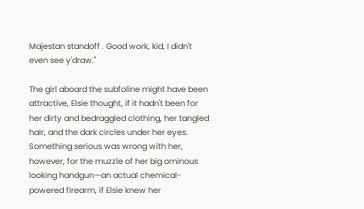Majestan standoff . Good work, kid, I didn't even see y'draw."

The girl aboard the subfoline might have been attractive, Elsie thought, if it hadn't been for her dirty and bedraggled clothing, her tangled hair, and the dark circles under her eyes. Something serious was wrong with her, however, for the muzzle of her big ominous looking handgun—an actual chemical-powered firearm, if Elsie knew her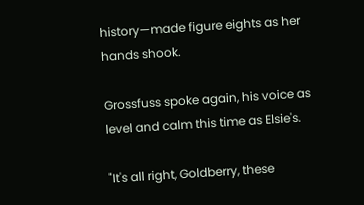history—made figure eights as her hands shook.

Grossfuss spoke again, his voice as level and calm this time as Elsie's.

"It's all right, Goldberry, these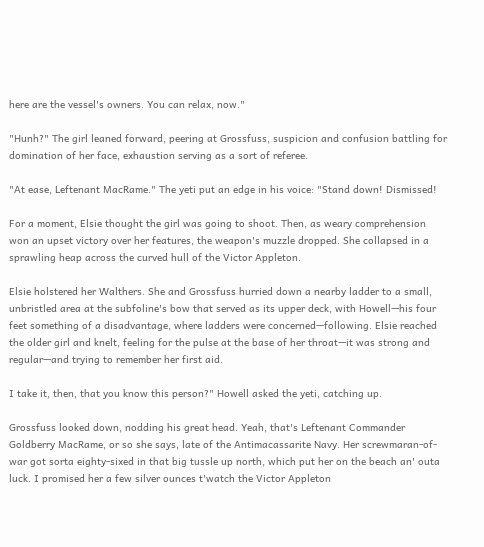here are the vessel's owners. You can relax, now."

"Hunh?" The girl leaned forward, peering at Grossfuss, suspicion and confusion battling for domination of her face, exhaustion serving as a sort of referee.

"At ease, Leftenant MacRame." The yeti put an edge in his voice: "Stand down! Dismissed!

For a moment, Elsie thought the girl was going to shoot. Then, as weary comprehension won an upset victory over her features, the weapon's muzzle dropped. She collapsed in a sprawling heap across the curved hull of the Victor Appleton.

Elsie holstered her Walthers. She and Grossfuss hurried down a nearby ladder to a small, unbristled area at the subfoline's bow that served as its upper deck, with Howell—his four feet something of a disadvantage, where ladders were concerned—following. Elsie reached the older girl and knelt, feeling for the pulse at the base of her throat—it was strong and regular—and trying to remember her first aid.

I take it, then, that you know this person?" Howell asked the yeti, catching up.

Grossfuss looked down, nodding his great head. Yeah, that's Leftenant Commander Goldberry MacRame, or so she says, late of the Antimacassarite Navy. Her screwmaran-of-war got sorta eighty-sixed in that big tussle up north, which put her on the beach an' outa luck. I promised her a few silver ounces t'watch the Victor Appleton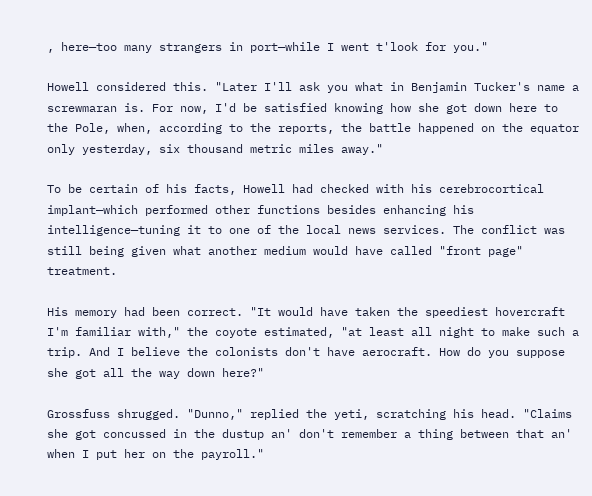, here—too many strangers in port—while I went t'look for you."

Howell considered this. "Later I'll ask you what in Benjamin Tucker's name a screwmaran is. For now, I'd be satisfied knowing how she got down here to the Pole, when, according to the reports, the battle happened on the equator only yesterday, six thousand metric miles away."

To be certain of his facts, Howell had checked with his cerebrocortical implant—which performed other functions besides enhancing his intelligence—tuning it to one of the local news services. The conflict was still being given what another medium would have called "front page" treatment.

His memory had been correct. "It would have taken the speediest hovercraft I'm familiar with," the coyote estimated, "at least all night to make such a trip. And I believe the colonists don't have aerocraft. How do you suppose she got all the way down here?"

Grossfuss shrugged. "Dunno," replied the yeti, scratching his head. "Claims she got concussed in the dustup an' don't remember a thing between that an' when I put her on the payroll."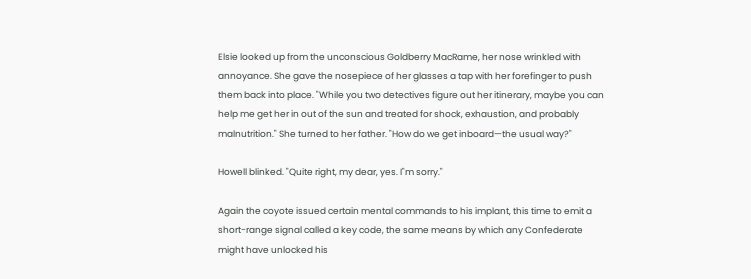Elsie looked up from the unconscious Goldberry MacRame, her nose wrinkled with annoyance. She gave the nosepiece of her glasses a tap with her forefinger to push them back into place. "While you two detectives figure out her itinerary, maybe you can help me get her in out of the sun and treated for shock, exhaustion, and probably malnutrition." She turned to her father. "How do we get inboard—the usual way?"

Howell blinked. "Quite right, my dear, yes. I"m sorry."

Again the coyote issued certain mental commands to his implant, this time to emit a short-range signal called a key code, the same means by which any Confederate might have unlocked his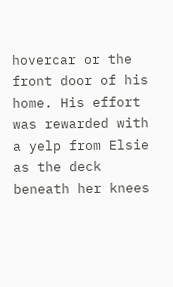hovercar or the front door of his home. His effort was rewarded with a yelp from Elsie as the deck beneath her knees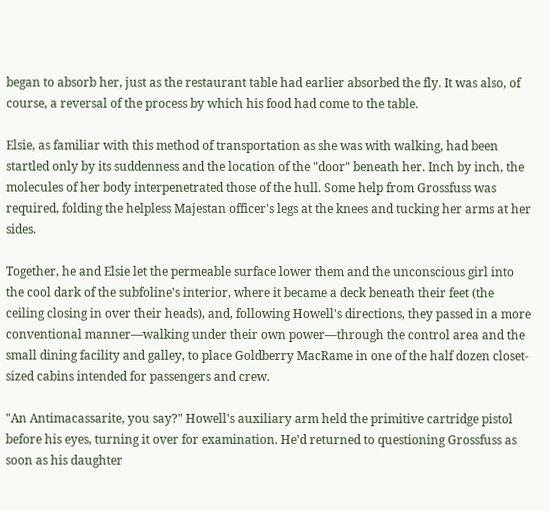began to absorb her, just as the restaurant table had earlier absorbed the fly. It was also, of course, a reversal of the process by which his food had come to the table.

Elsie, as familiar with this method of transportation as she was with walking, had been startled only by its suddenness and the location of the "door" beneath her. Inch by inch, the molecules of her body interpenetrated those of the hull. Some help from Grossfuss was required, folding the helpless Majestan officer's legs at the knees and tucking her arms at her sides.

Together, he and Elsie let the permeable surface lower them and the unconscious girl into the cool dark of the subfoline's interior, where it became a deck beneath their feet (the ceiling closing in over their heads), and, following Howell's directions, they passed in a more conventional manner—walking under their own power—through the control area and the small dining facility and galley, to place Goldberry MacRame in one of the half dozen closet-sized cabins intended for passengers and crew.

"An Antimacassarite, you say?" Howell's auxiliary arm held the primitive cartridge pistol before his eyes, turning it over for examination. He'd returned to questioning Grossfuss as soon as his daughter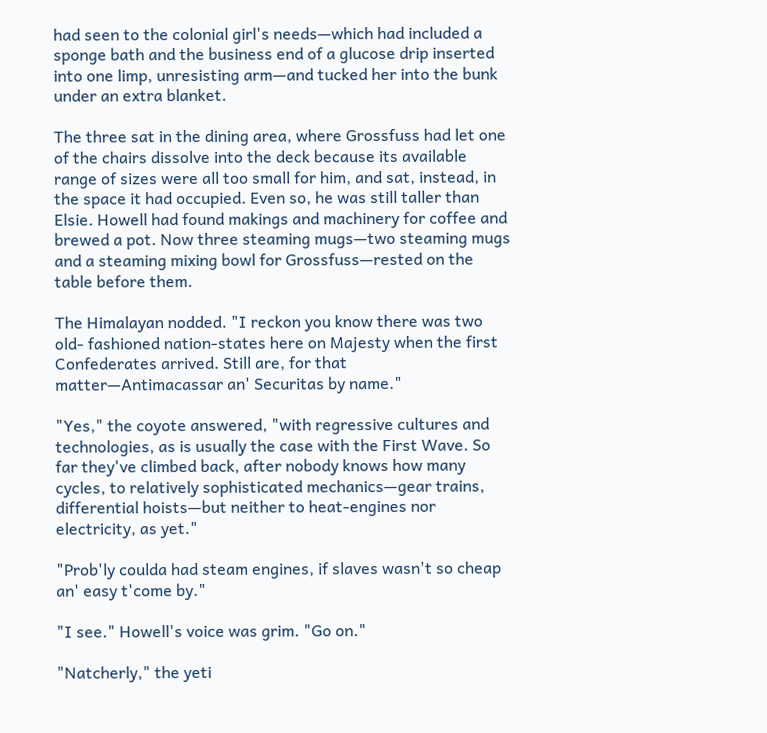had seen to the colonial girl's needs—which had included a sponge bath and the business end of a glucose drip inserted into one limp, unresisting arm—and tucked her into the bunk under an extra blanket.

The three sat in the dining area, where Grossfuss had let one of the chairs dissolve into the deck because its available range of sizes were all too small for him, and sat, instead, in the space it had occupied. Even so, he was still taller than Elsie. Howell had found makings and machinery for coffee and brewed a pot. Now three steaming mugs—two steaming mugs and a steaming mixing bowl for Grossfuss—rested on the table before them.

The Himalayan nodded. "I reckon you know there was two old- fashioned nation-states here on Majesty when the first Confederates arrived. Still are, for that matter—Antimacassar an' Securitas by name."

"Yes," the coyote answered, "with regressive cultures and technologies, as is usually the case with the First Wave. So far they've climbed back, after nobody knows how many cycles, to relatively sophisticated mechanics—gear trains, differential hoists—but neither to heat-engines nor electricity, as yet."

"Prob'ly coulda had steam engines, if slaves wasn't so cheap an' easy t'come by."

"I see." Howell's voice was grim. "Go on."

"Natcherly," the yeti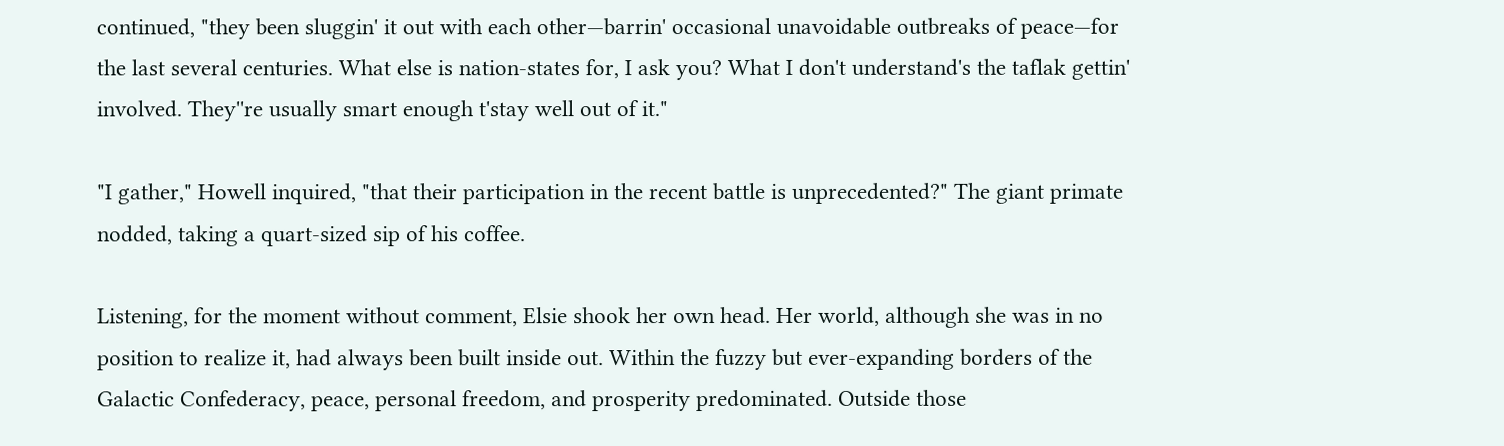continued, "they been sluggin' it out with each other—barrin' occasional unavoidable outbreaks of peace—for the last several centuries. What else is nation-states for, I ask you? What I don't understand's the taflak gettin' involved. They''re usually smart enough t'stay well out of it."

"I gather," Howell inquired, "that their participation in the recent battle is unprecedented?" The giant primate nodded, taking a quart-sized sip of his coffee.

Listening, for the moment without comment, Elsie shook her own head. Her world, although she was in no position to realize it, had always been built inside out. Within the fuzzy but ever-expanding borders of the Galactic Confederacy, peace, personal freedom, and prosperity predominated. Outside those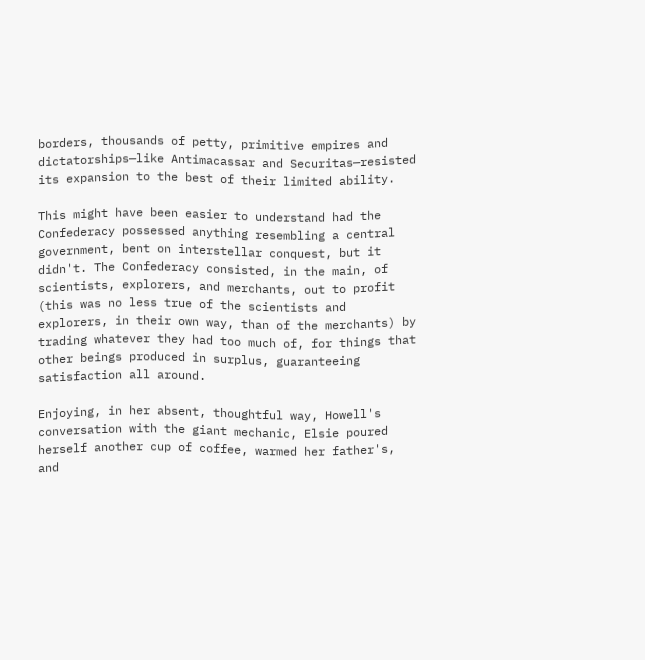borders, thousands of petty, primitive empires and dictatorships—like Antimacassar and Securitas—resisted its expansion to the best of their limited ability.

This might have been easier to understand had the Confederacy possessed anything resembling a central government, bent on interstellar conquest, but it didn't. The Confederacy consisted, in the main, of scientists, explorers, and merchants, out to profit (this was no less true of the scientists and explorers, in their own way, than of the merchants) by trading whatever they had too much of, for things that other beings produced in surplus, guaranteeing satisfaction all around.

Enjoying, in her absent, thoughtful way, Howell's conversation with the giant mechanic, Elsie poured herself another cup of coffee, warmed her father's, and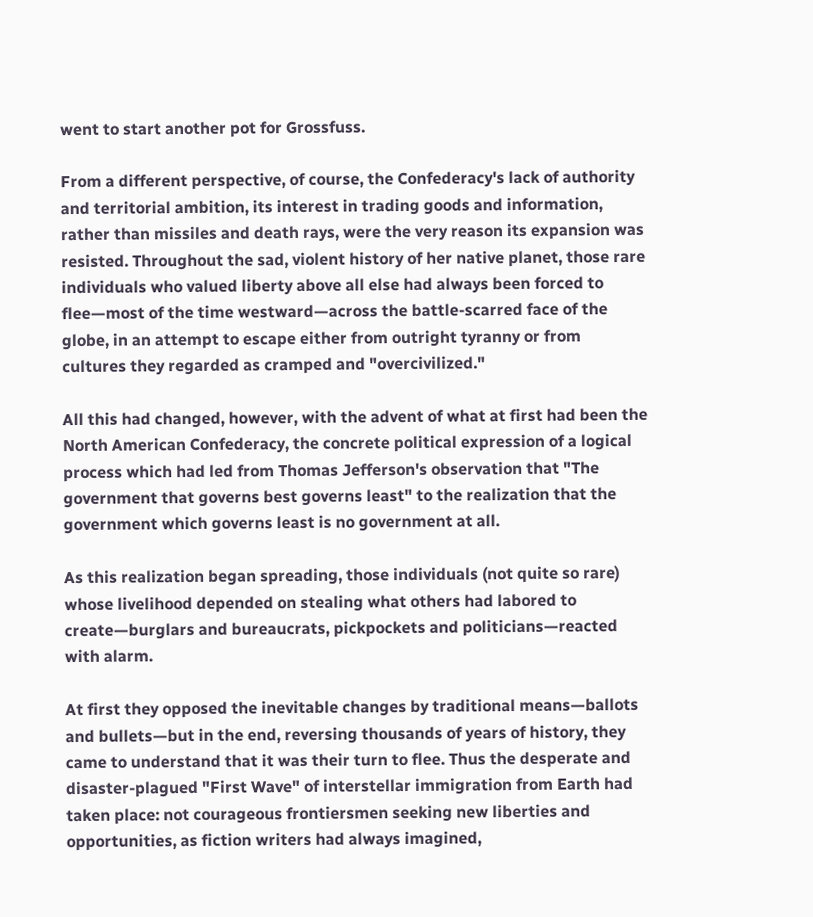went to start another pot for Grossfuss.

From a different perspective, of course, the Confederacy's lack of authority and territorial ambition, its interest in trading goods and information, rather than missiles and death rays, were the very reason its expansion was resisted. Throughout the sad, violent history of her native planet, those rare individuals who valued liberty above all else had always been forced to flee—most of the time westward—across the battle-scarred face of the globe, in an attempt to escape either from outright tyranny or from cultures they regarded as cramped and "overcivilized."

All this had changed, however, with the advent of what at first had been the North American Confederacy, the concrete political expression of a logical process which had led from Thomas Jefferson's observation that "The government that governs best governs least" to the realization that the government which governs least is no government at all.

As this realization began spreading, those individuals (not quite so rare) whose livelihood depended on stealing what others had labored to create—burglars and bureaucrats, pickpockets and politicians—reacted with alarm.

At first they opposed the inevitable changes by traditional means—ballots and bullets—but in the end, reversing thousands of years of history, they came to understand that it was their turn to flee. Thus the desperate and disaster-plagued "First Wave" of interstellar immigration from Earth had taken place: not courageous frontiersmen seeking new liberties and opportunities, as fiction writers had always imagined,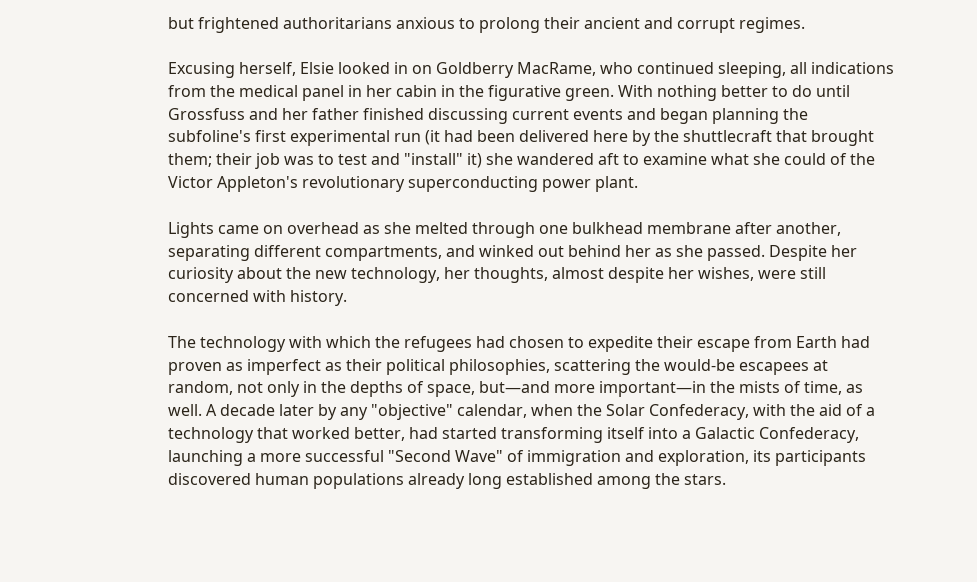but frightened authoritarians anxious to prolong their ancient and corrupt regimes.

Excusing herself, Elsie looked in on Goldberry MacRame, who continued sleeping, all indications from the medical panel in her cabin in the figurative green. With nothing better to do until Grossfuss and her father finished discussing current events and began planning the subfoline's first experimental run (it had been delivered here by the shuttlecraft that brought them; their job was to test and "install" it) she wandered aft to examine what she could of the Victor Appleton's revolutionary superconducting power plant.

Lights came on overhead as she melted through one bulkhead membrane after another, separating different compartments, and winked out behind her as she passed. Despite her curiosity about the new technology, her thoughts, almost despite her wishes, were still concerned with history.

The technology with which the refugees had chosen to expedite their escape from Earth had proven as imperfect as their political philosophies, scattering the would-be escapees at random, not only in the depths of space, but—and more important—in the mists of time, as well. A decade later by any "objective" calendar, when the Solar Confederacy, with the aid of a technology that worked better, had started transforming itself into a Galactic Confederacy, launching a more successful "Second Wave" of immigration and exploration, its participants discovered human populations already long established among the stars.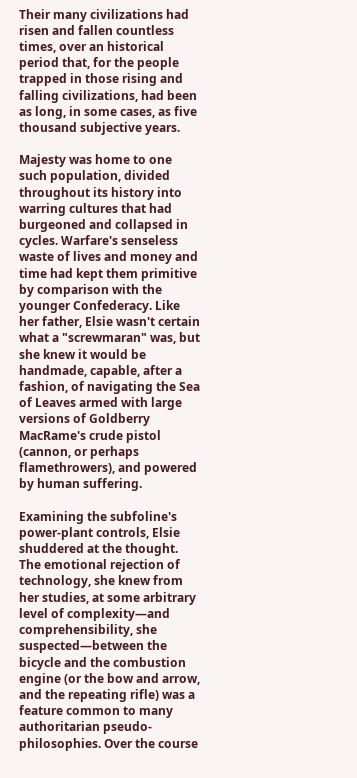Their many civilizations had risen and fallen countless times, over an historical period that, for the people trapped in those rising and falling civilizations, had been as long, in some cases, as five thousand subjective years.

Majesty was home to one such population, divided throughout its history into warring cultures that had burgeoned and collapsed in cycles. Warfare's senseless waste of lives and money and time had kept them primitive by comparison with the younger Confederacy. Like her father, Elsie wasn't certain what a "screwmaran" was, but she knew it would be handmade, capable, after a fashion, of navigating the Sea of Leaves armed with large versions of Goldberry MacRame's crude pistol (cannon, or perhaps flamethrowers), and powered by human suffering.

Examining the subfoline's power-plant controls, Elsie shuddered at the thought. The emotional rejection of technology, she knew from her studies, at some arbitrary level of complexity—and comprehensibility, she suspected—between the bicycle and the combustion engine (or the bow and arrow, and the repeating rifle) was a feature common to many authoritarian pseudo-philosophies. Over the course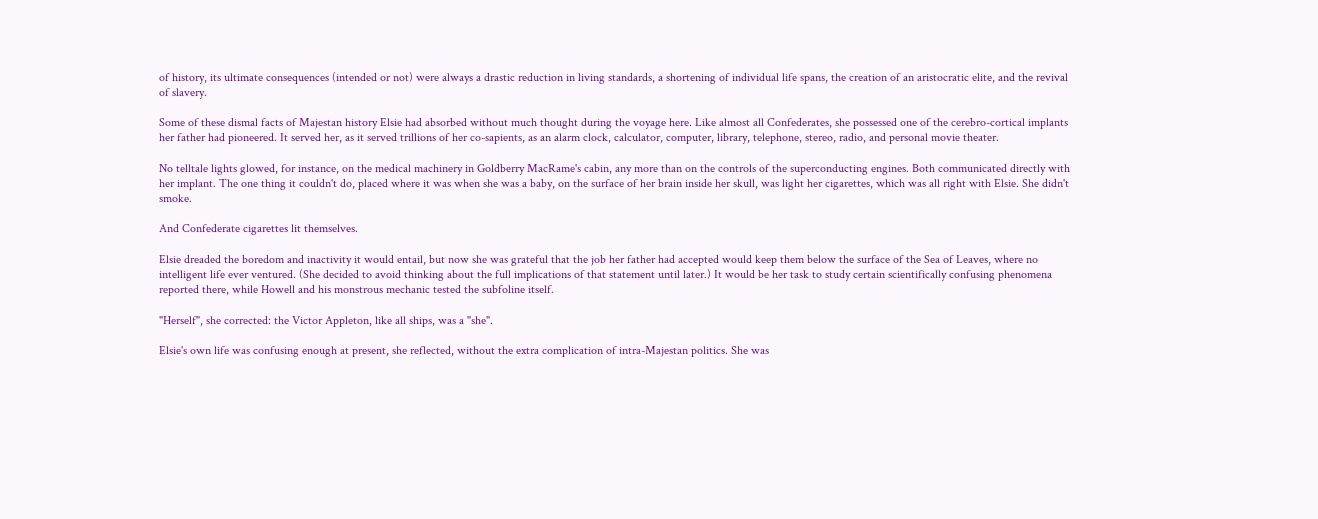of history, its ultimate consequences (intended or not) were always a drastic reduction in living standards, a shortening of individual life spans, the creation of an aristocratic elite, and the revival of slavery.

Some of these dismal facts of Majestan history Elsie had absorbed without much thought during the voyage here. Like almost all Confederates, she possessed one of the cerebro-cortical implants her father had pioneered. It served her, as it served trillions of her co-sapients, as an alarm clock, calculator, computer, library, telephone, stereo, radio, and personal movie theater.

No telltale lights glowed, for instance, on the medical machinery in Goldberry MacRame's cabin, any more than on the controls of the superconducting engines. Both communicated directly with her implant. The one thing it couldn't do, placed where it was when she was a baby, on the surface of her brain inside her skull, was light her cigarettes, which was all right with Elsie. She didn't smoke.

And Confederate cigarettes lit themselves.

Elsie dreaded the boredom and inactivity it would entail, but now she was grateful that the job her father had accepted would keep them below the surface of the Sea of Leaves, where no intelligent life ever ventured. (She decided to avoid thinking about the full implications of that statement until later.) It would be her task to study certain scientifically confusing phenomena reported there, while Howell and his monstrous mechanic tested the subfoline itself.

"Herself", she corrected: the Victor Appleton, like all ships, was a "she".

Elsie's own life was confusing enough at present, she reflected, without the extra complication of intra-Majestan politics. She was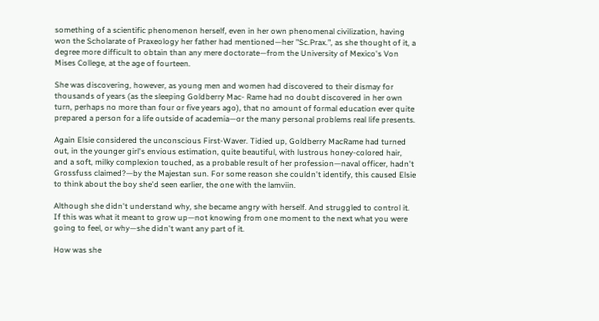something of a scientific phenomenon herself, even in her own phenomenal civilization, having won the Scholarate of Praxeology her father had mentioned—her "Sc.Prax.", as she thought of it, a degree more difficult to obtain than any mere doctorate—from the University of Mexico's Von Mises College, at the age of fourteen.

She was discovering, however, as young men and women had discovered to their dismay for thousands of years (as the sleeping Goldberry Mac- Rame had no doubt discovered in her own turn, perhaps no more than four or five years ago), that no amount of formal education ever quite prepared a person for a life outside of academia—or the many personal problems real life presents.

Again Elsie considered the unconscious First-Waver. Tidied up, Goldberry MacRame had turned out, in the younger girl's envious estimation, quite beautiful, with lustrous honey-colored hair, and a soft, milky complexion touched, as a probable result of her profession—naval officer, hadn't Grossfuss claimed?—by the Majestan sun. For some reason she couldn't identify, this caused Elsie to think about the boy she'd seen earlier, the one with the lamviin.

Although she didn't understand why, she became angry with herself. And struggled to control it. If this was what it meant to grow up—not knowing from one moment to the next what you were going to feel, or why—she didn't want any part of it.

How was she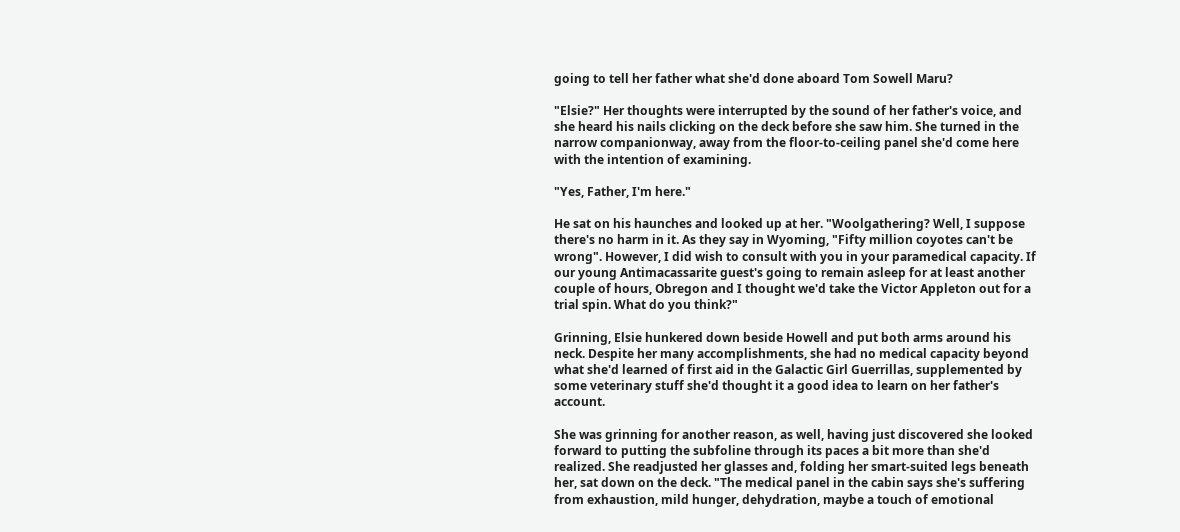going to tell her father what she'd done aboard Tom Sowell Maru?

"Elsie?" Her thoughts were interrupted by the sound of her father's voice, and she heard his nails clicking on the deck before she saw him. She turned in the narrow companionway, away from the floor-to-ceiling panel she'd come here with the intention of examining.

"Yes, Father, I'm here."

He sat on his haunches and looked up at her. "Woolgathering? Well, I suppose there's no harm in it. As they say in Wyoming, "Fifty million coyotes can't be wrong". However, I did wish to consult with you in your paramedical capacity. If our young Antimacassarite guest's going to remain asleep for at least another couple of hours, Obregon and I thought we'd take the Victor Appleton out for a trial spin. What do you think?"

Grinning, Elsie hunkered down beside Howell and put both arms around his neck. Despite her many accomplishments, she had no medical capacity beyond what she'd learned of first aid in the Galactic Girl Guerrillas, supplemented by some veterinary stuff she'd thought it a good idea to learn on her father's account.

She was grinning for another reason, as well, having just discovered she looked forward to putting the subfoline through its paces a bit more than she'd realized. She readjusted her glasses and, folding her smart-suited legs beneath her, sat down on the deck. "The medical panel in the cabin says she's suffering from exhaustion, mild hunger, dehydration, maybe a touch of emotional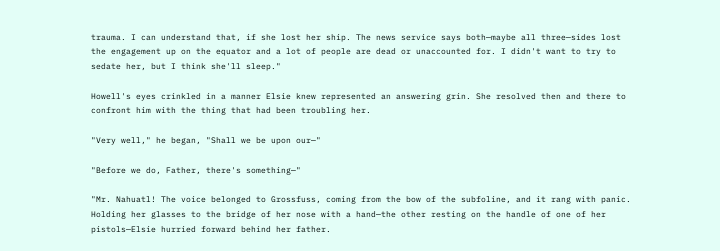trauma. I can understand that, if she lost her ship. The news service says both—maybe all three—sides lost the engagement up on the equator and a lot of people are dead or unaccounted for. I didn't want to try to sedate her, but I think she'll sleep."

Howell's eyes crinkled in a manner Elsie knew represented an answering grin. She resolved then and there to confront him with the thing that had been troubling her.

"Very well," he began, "Shall we be upon our—"

"Before we do, Father, there's something—"

"Mr. Nahuatl! The voice belonged to Grossfuss, coming from the bow of the subfoline, and it rang with panic. Holding her glasses to the bridge of her nose with a hand—the other resting on the handle of one of her pistols—Elsie hurried forward behind her father.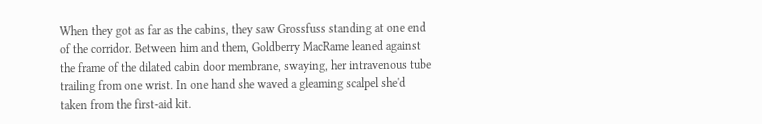When they got as far as the cabins, they saw Grossfuss standing at one end of the corridor. Between him and them, Goldberry MacRame leaned against the frame of the dilated cabin door membrane, swaying, her intravenous tube trailing from one wrist. In one hand she waved a gleaming scalpel she'd taken from the first-aid kit.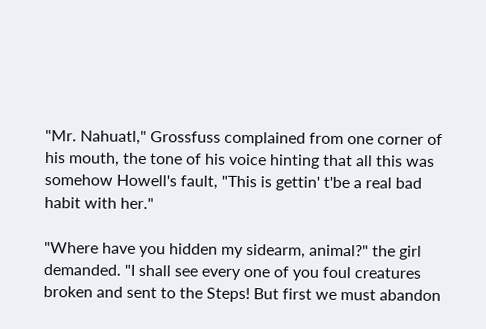"Mr. Nahuatl," Grossfuss complained from one corner of his mouth, the tone of his voice hinting that all this was somehow Howell's fault, "This is gettin' t'be a real bad habit with her."

"Where have you hidden my sidearm, animal?" the girl demanded. "I shall see every one of you foul creatures broken and sent to the Steps! But first we must abandon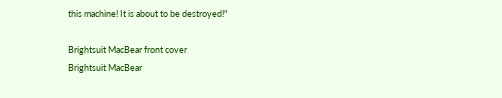this machine! It is about to be destroyed!"

Brightsuit MacBear front cover
Brightsuit MacBear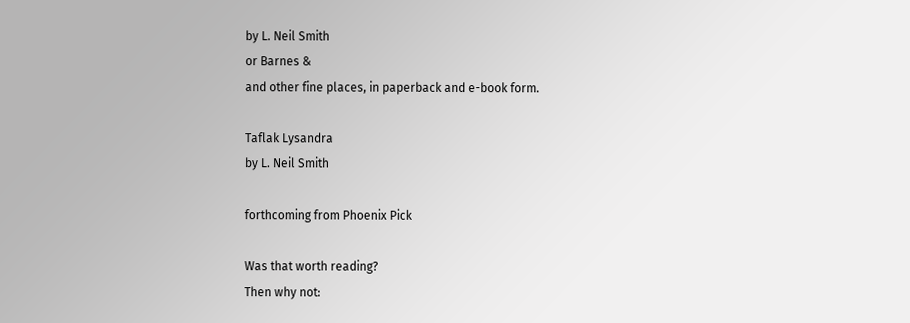by L. Neil Smith
or Barnes &
and other fine places, in paperback and e-book form.

Taflak Lysandra
by L. Neil Smith

forthcoming from Phoenix Pick

Was that worth reading?
Then why not: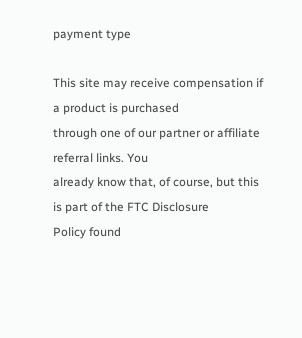payment type

This site may receive compensation if a product is purchased
through one of our partner or affiliate referral links. You
already know that, of course, but this is part of the FTC Disclosure
Policy found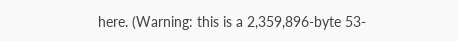here. (Warning: this is a 2,359,896-byte 53-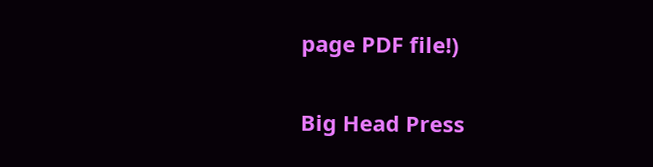page PDF file!)

Big Head Press